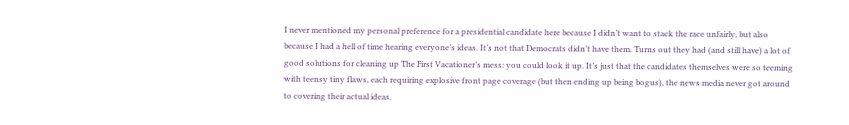I never mentioned my personal preference for a presidential candidate here because I didn’t want to stack the race unfairly, but also because I had a hell of time hearing everyone’s ideas. It’s not that Democrats didn’t have them. Turns out they had (and still have) a lot of good solutions for cleaning up The First Vacationer’s mess: you could look it up. It’s just that the candidates themselves were so teeming with teensy tiny flaws, each requiring explosive front page coverage (but then ending up being bogus), the news media never got around to covering their actual ideas.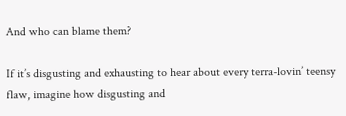And who can blame them?

If it’s disgusting and exhausting to hear about every terra-lovin’ teensy flaw, imagine how disgusting and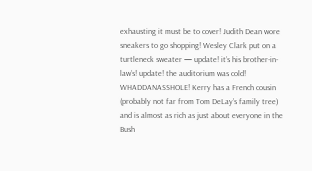exhausting it must be to cover! Judith Dean wore sneakers to go shopping! Wesley Clark put on a turtleneck sweater — update! it’s his brother-in-law’s! update! the auditorium was cold! WHADDANASSHOLE! Kerry has a French cousin (probably not far from Tom DeLay’s family tree) and is almost as rich as just about everyone in the Bush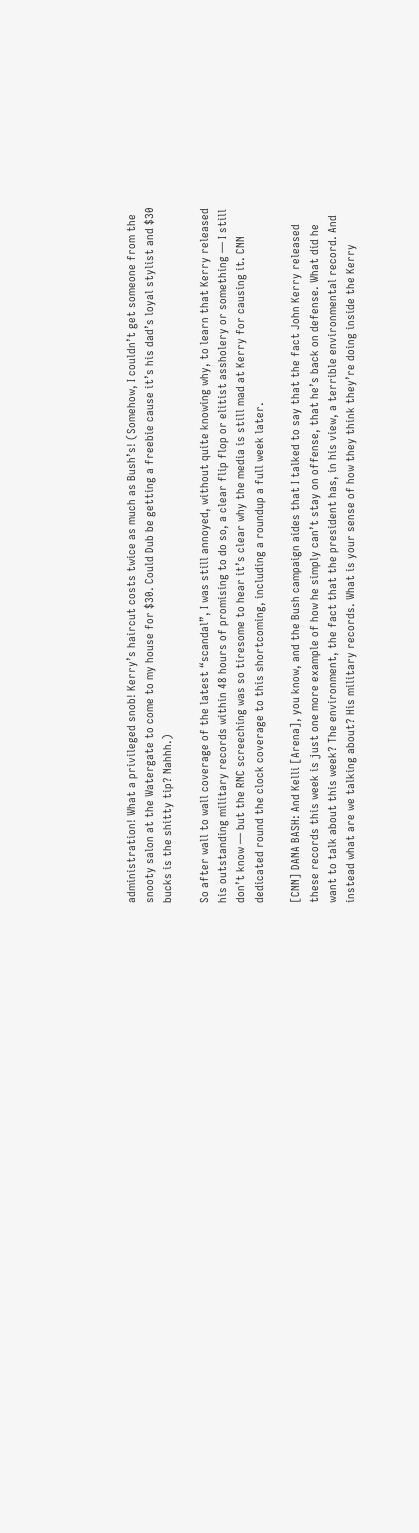administration! What a privileged snob! Kerry’s haircut costs twice as much as Bush’s! (Somehow, I couldn’t get someone from the snooty salon at the Watergate to come to my house for $30. Could Dub be getting a freebie cause it’s his dad’s loyal stylist and $30 bucks is the shitty tip? Nahhh.)

So after wall to wall coverage of the latest “scandal”, I was still annoyed, without quite knowing why, to learn that Kerry released his outstanding military records within 48 hours of promising to do so, a clear flip flop or elitist assholery or something — I still don’t know — but the RNC screeching was so tiresome to hear it’s clear why the media is still mad at Kerry for causing it. CNN dedicated round the clock coverage to this shortcoming, including a roundup a full week later.

[CNN] DANA BASH: And Kelli [Arena], you know, and the Bush campaign aides that I talked to say that the fact John Kerry released these records this week is just one more example of how he simply can’t stay on offense, that he’s back on defense. What did he want to talk about this week? The environment, the fact that the president has, in his view, a terrible environmental record. And instead what are we talking about? His military records. What is your sense of how they think they’re doing inside the Kerry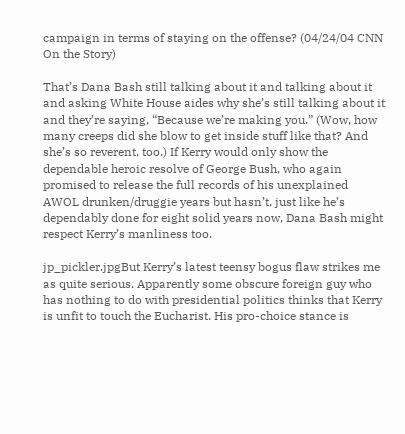campaign in terms of staying on the offense? (04/24/04 CNN On the Story)

That’s Dana Bash still talking about it and talking about it and asking White House aides why she’s still talking about it and they’re saying, “Because we’re making you.” (Wow, how many creeps did she blow to get inside stuff like that? And she’s so reverent, too.) If Kerry would only show the dependable heroic resolve of George Bush, who again promised to release the full records of his unexplained AWOL drunken/druggie years but hasn’t, just like he’s dependably done for eight solid years now, Dana Bash might respect Kerry’s manliness too.

jp_pickler.jpgBut Kerry’s latest teensy bogus flaw strikes me as quite serious. Apparently some obscure foreign guy who has nothing to do with presidential politics thinks that Kerry is unfit to touch the Eucharist. His pro-choice stance is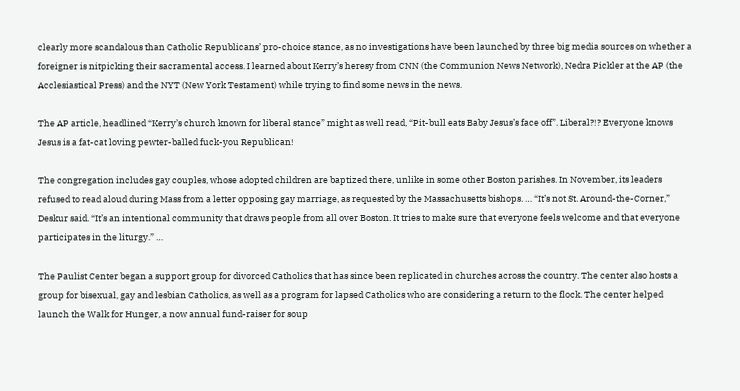clearly more scandalous than Catholic Republicans’ pro-choice stance, as no investigations have been launched by three big media sources on whether a foreigner is nitpicking their sacramental access. I learned about Kerry’s heresy from CNN (the Communion News Network), Nedra Pickler at the AP (the Acclesiastical Press) and the NYT (New York Testament) while trying to find some news in the news.

The AP article, headlined “Kerry’s church known for liberal stance” might as well read, “Pit-bull eats Baby Jesus’s face off”. Liberal?!? Everyone knows Jesus is a fat-cat loving pewter-balled fuck-you Republican!

The congregation includes gay couples, whose adopted children are baptized there, unlike in some other Boston parishes. In November, its leaders refused to read aloud during Mass from a letter opposing gay marriage, as requested by the Massachusetts bishops. … “It’s not St. Around-the-Corner,” Deskur said. “It’s an intentional community that draws people from all over Boston. It tries to make sure that everyone feels welcome and that everyone participates in the liturgy.” …

The Paulist Center began a support group for divorced Catholics that has since been replicated in churches across the country. The center also hosts a group for bisexual, gay and lesbian Catholics, as well as a program for lapsed Catholics who are considering a return to the flock. The center helped launch the Walk for Hunger, a now annual fund-raiser for soup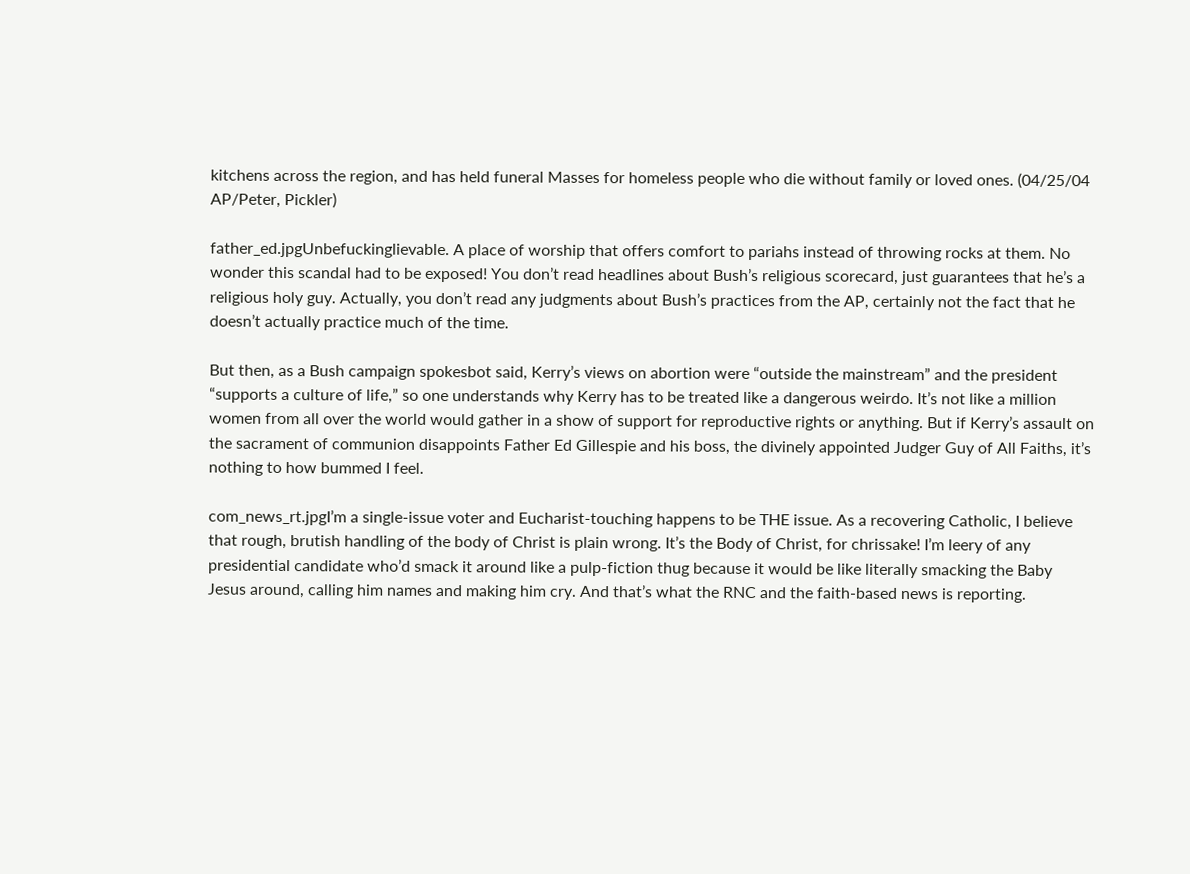kitchens across the region, and has held funeral Masses for homeless people who die without family or loved ones. (04/25/04 AP/Peter, Pickler)

father_ed.jpgUnbefuckinglievable. A place of worship that offers comfort to pariahs instead of throwing rocks at them. No wonder this scandal had to be exposed! You don’t read headlines about Bush’s religious scorecard, just guarantees that he’s a religious holy guy. Actually, you don’t read any judgments about Bush’s practices from the AP, certainly not the fact that he doesn’t actually practice much of the time.

But then, as a Bush campaign spokesbot said, Kerry’s views on abortion were “outside the mainstream” and the president “supports a culture of life,” so one understands why Kerry has to be treated like a dangerous weirdo. It’s not like a million women from all over the world would gather in a show of support for reproductive rights or anything. But if Kerry’s assault on the sacrament of communion disappoints Father Ed Gillespie and his boss, the divinely appointed Judger Guy of All Faiths, it’s nothing to how bummed I feel.

com_news_rt.jpgI’m a single-issue voter and Eucharist-touching happens to be THE issue. As a recovering Catholic, I believe that rough, brutish handling of the body of Christ is plain wrong. It’s the Body of Christ, for chrissake! I’m leery of any presidential candidate who’d smack it around like a pulp-fiction thug because it would be like literally smacking the Baby Jesus around, calling him names and making him cry. And that’s what the RNC and the faith-based news is reporting.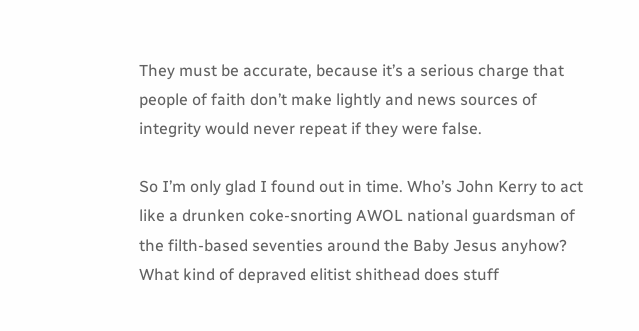They must be accurate, because it’s a serious charge that people of faith don’t make lightly and news sources of integrity would never repeat if they were false.

So I’m only glad I found out in time. Who’s John Kerry to act like a drunken coke-snorting AWOL national guardsman of the filth-based seventies around the Baby Jesus anyhow? What kind of depraved elitist shithead does stuff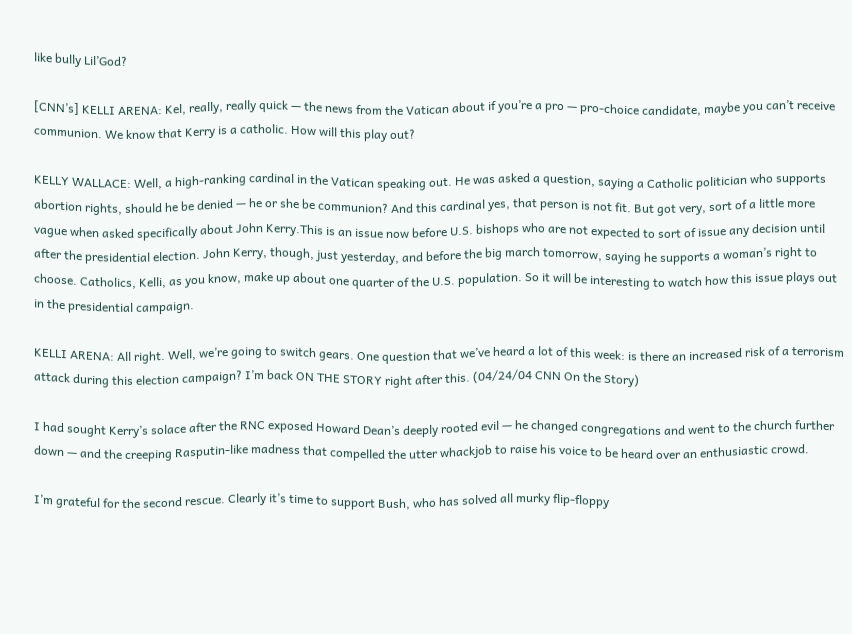like bully Lil’God?

[CNN’s] KELLI ARENA: Kel, really, really quick — the news from the Vatican about if you’re a pro — pro-choice candidate, maybe you can’t receive communion. We know that Kerry is a catholic. How will this play out?

KELLY WALLACE: Well, a high-ranking cardinal in the Vatican speaking out. He was asked a question, saying a Catholic politician who supports abortion rights, should he be denied — he or she be communion? And this cardinal yes, that person is not fit. But got very, sort of a little more vague when asked specifically about John Kerry.This is an issue now before U.S. bishops who are not expected to sort of issue any decision until after the presidential election. John Kerry, though, just yesterday, and before the big march tomorrow, saying he supports a woman’s right to choose. Catholics, Kelli, as you know, make up about one quarter of the U.S. population. So it will be interesting to watch how this issue plays out in the presidential campaign.

KELLI ARENA: All right. Well, we’re going to switch gears. One question that we’ve heard a lot of this week: is there an increased risk of a terrorism attack during this election campaign? I’m back ON THE STORY right after this. (04/24/04 CNN On the Story)

I had sought Kerry’s solace after the RNC exposed Howard Dean’s deeply rooted evil — he changed congregations and went to the church further down — and the creeping Rasputin-like madness that compelled the utter whackjob to raise his voice to be heard over an enthusiastic crowd.

I’m grateful for the second rescue. Clearly it’s time to support Bush, who has solved all murky flip-floppy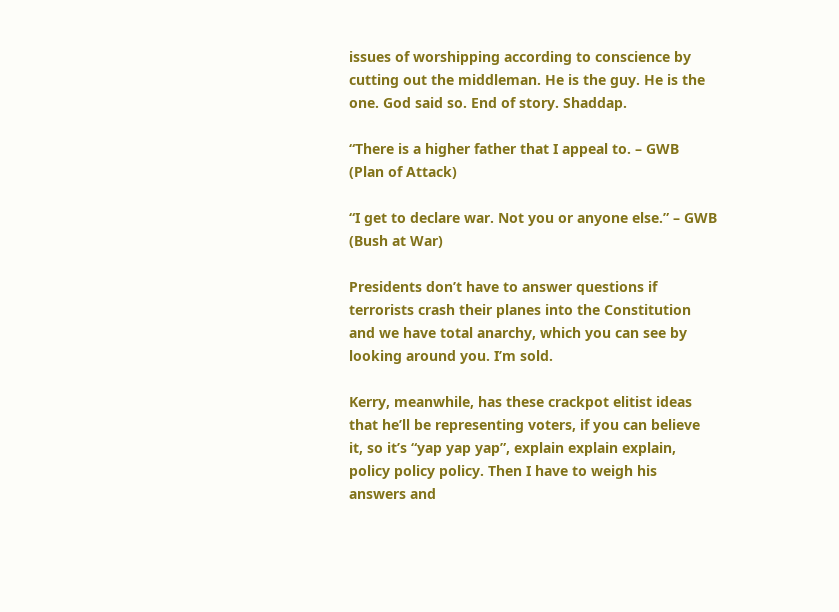issues of worshipping according to conscience by cutting out the middleman. He is the guy. He is the one. God said so. End of story. Shaddap.

“There is a higher father that I appeal to. – GWB (Plan of Attack)

“I get to declare war. Not you or anyone else.” – GWB (Bush at War)

Presidents don’t have to answer questions if terrorists crash their planes into the Constitution and we have total anarchy, which you can see by looking around you. I’m sold.

Kerry, meanwhile, has these crackpot elitist ideas that he’ll be representing voters, if you can believe it, so it’s “yap yap yap”, explain explain explain, policy policy policy. Then I have to weigh his answers and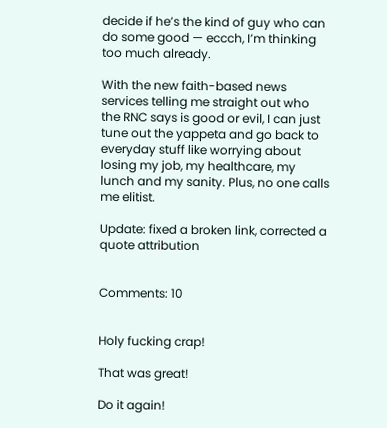decide if he’s the kind of guy who can do some good — eccch, I’m thinking too much already.

With the new faith-based news services telling me straight out who the RNC says is good or evil, I can just tune out the yappeta and go back to everyday stuff like worrying about losing my job, my healthcare, my lunch and my sanity. Plus, no one calls me elitist.

Update: fixed a broken link, corrected a quote attribution


Comments: 10


Holy fucking crap!

That was great!

Do it again!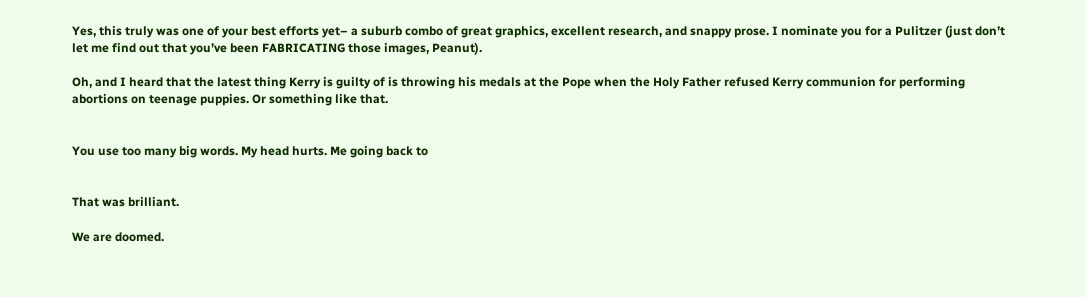Yes, this truly was one of your best efforts yet– a suburb combo of great graphics, excellent research, and snappy prose. I nominate you for a Pulitzer (just don’t let me find out that you’ve been FABRICATING those images, Peanut).

Oh, and I heard that the latest thing Kerry is guilty of is throwing his medals at the Pope when the Holy Father refused Kerry communion for performing abortions on teenage puppies. Or something like that.


You use too many big words. My head hurts. Me going back to


That was brilliant.

We are doomed.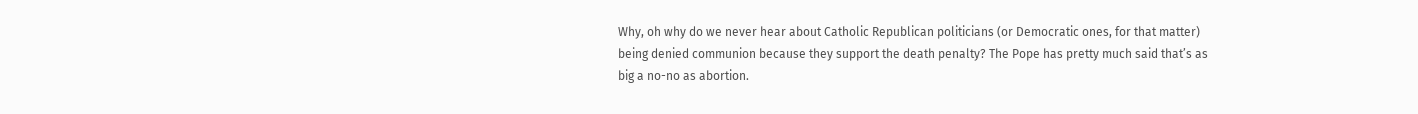Why, oh why do we never hear about Catholic Republican politicians (or Democratic ones, for that matter) being denied communion because they support the death penalty? The Pope has pretty much said that’s as big a no-no as abortion.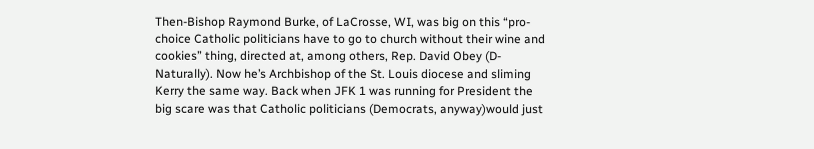Then-Bishop Raymond Burke, of LaCrosse, WI, was big on this “pro-choice Catholic politicians have to go to church without their wine and cookies” thing, directed at, among others, Rep. David Obey (D-Naturally). Now he’s Archbishop of the St. Louis diocese and sliming Kerry the same way. Back when JFK 1 was running for President the big scare was that Catholic politicians (Democrats, anyway)would just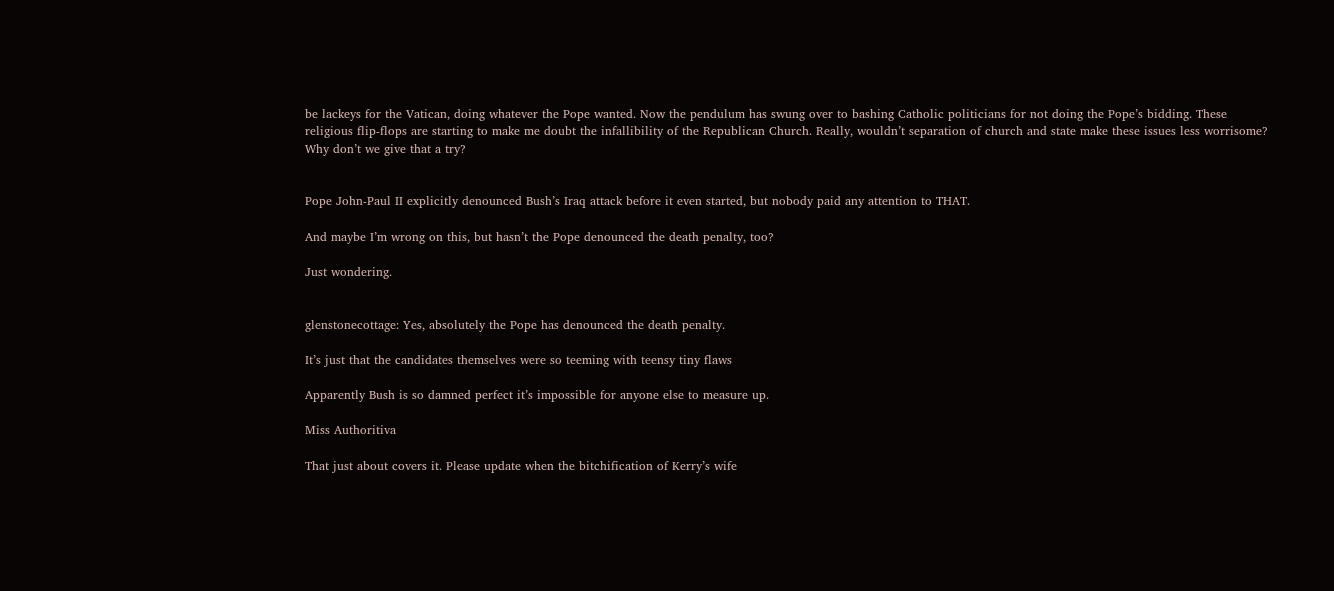be lackeys for the Vatican, doing whatever the Pope wanted. Now the pendulum has swung over to bashing Catholic politicians for not doing the Pope’s bidding. These religious flip-flops are starting to make me doubt the infallibility of the Republican Church. Really, wouldn’t separation of church and state make these issues less worrisome? Why don’t we give that a try?


Pope John-Paul II explicitly denounced Bush’s Iraq attack before it even started, but nobody paid any attention to THAT.

And maybe I’m wrong on this, but hasn’t the Pope denounced the death penalty, too?

Just wondering.


glenstonecottage: Yes, absolutely the Pope has denounced the death penalty.

It’s just that the candidates themselves were so teeming with teensy tiny flaws

Apparently Bush is so damned perfect it’s impossible for anyone else to measure up.

Miss Authoritiva

That just about covers it. Please update when the bitchification of Kerry’s wife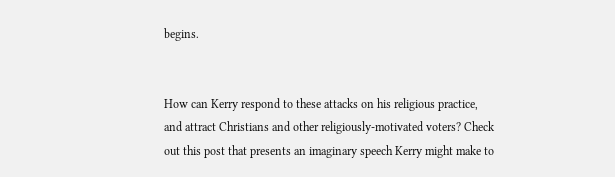begins.


How can Kerry respond to these attacks on his religious practice, and attract Christians and other religiously-motivated voters? Check out this post that presents an imaginary speech Kerry might make to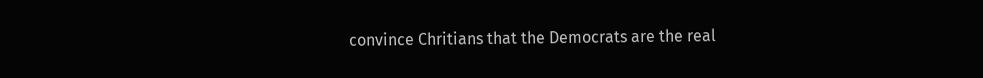convince Chritians that the Democrats are the real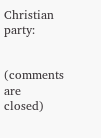Christian party:


(comments are closed)